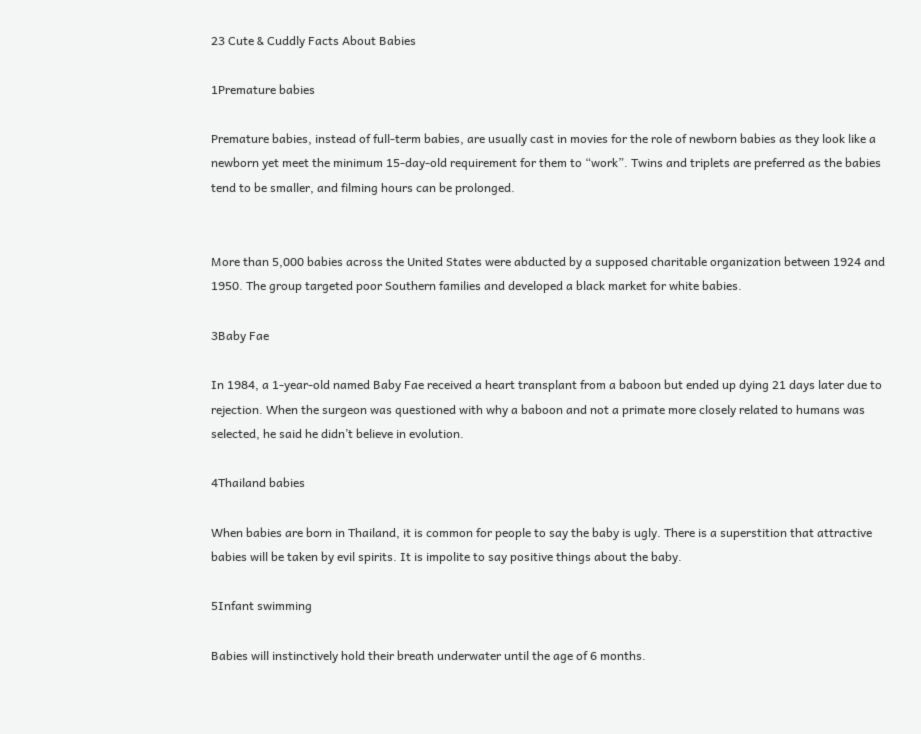23 Cute & Cuddly Facts About Babies

1Premature babies

Premature babies, instead of full-term babies, are usually cast in movies for the role of newborn babies as they look like a newborn yet meet the minimum 15-day-old requirement for them to “work”. Twins and triplets are preferred as the babies tend to be smaller, and filming hours can be prolonged.


More than 5,000 babies across the United States were abducted by a supposed charitable organization between 1924 and 1950. The group targeted poor Southern families and developed a black market for white babies.

3Baby Fae

In 1984, a 1-year-old named Baby Fae received a heart transplant from a baboon but ended up dying 21 days later due to rejection. When the surgeon was questioned with why a baboon and not a primate more closely related to humans was selected, he said he didn’t believe in evolution.

4Thailand babies

When babies are born in Thailand, it is common for people to say the baby is ugly. There is a superstition that attractive babies will be taken by evil spirits. It is impolite to say positive things about the baby.

5Infant swimming

Babies will instinctively hold their breath underwater until the age of 6 months.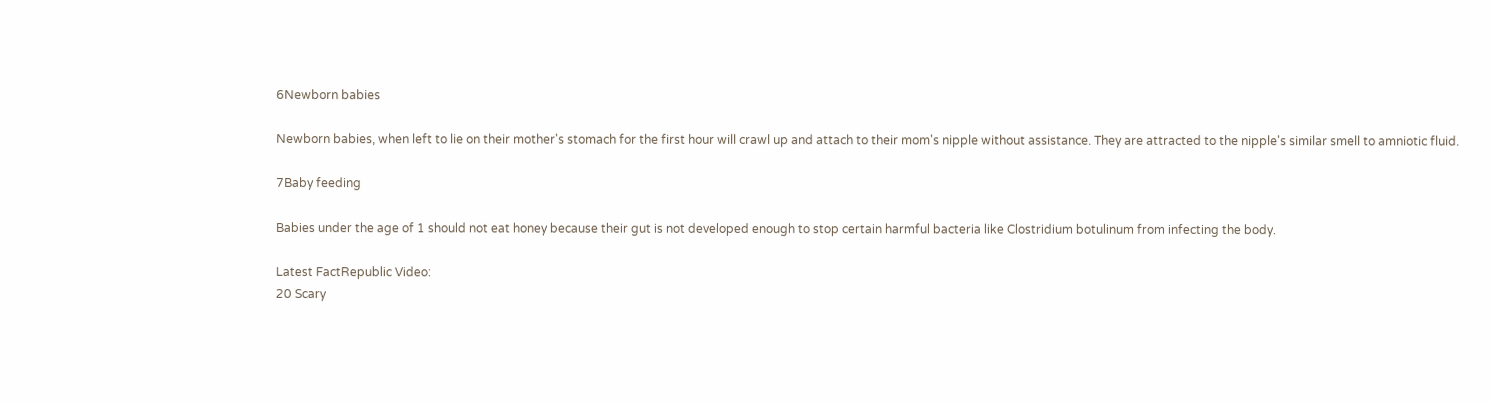6Newborn babies

Newborn babies, when left to lie on their mother's stomach for the first hour will crawl up and attach to their mom's nipple without assistance. They are attracted to the nipple's similar smell to amniotic fluid.

7Baby feeding

Babies under the age of 1 should not eat honey because their gut is not developed enough to stop certain harmful bacteria like Clostridium botulinum from infecting the body.

Latest FactRepublic Video:
20 Scary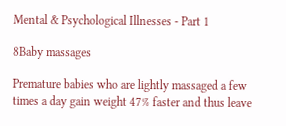Mental & Psychological Illnesses - Part 1

8Baby massages

Premature babies who are lightly massaged a few times a day gain weight 47% faster and thus leave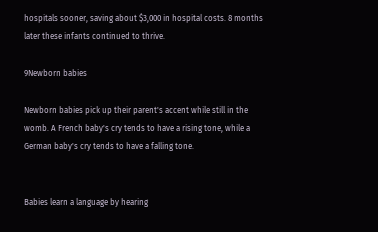hospitals sooner, saving about $3,000 in hospital costs. 8 months later these infants continued to thrive.

9Newborn babies

Newborn babies pick up their parent's accent while still in the womb. A French baby's cry tends to have a rising tone, while a German baby's cry tends to have a falling tone.


Babies learn a language by hearing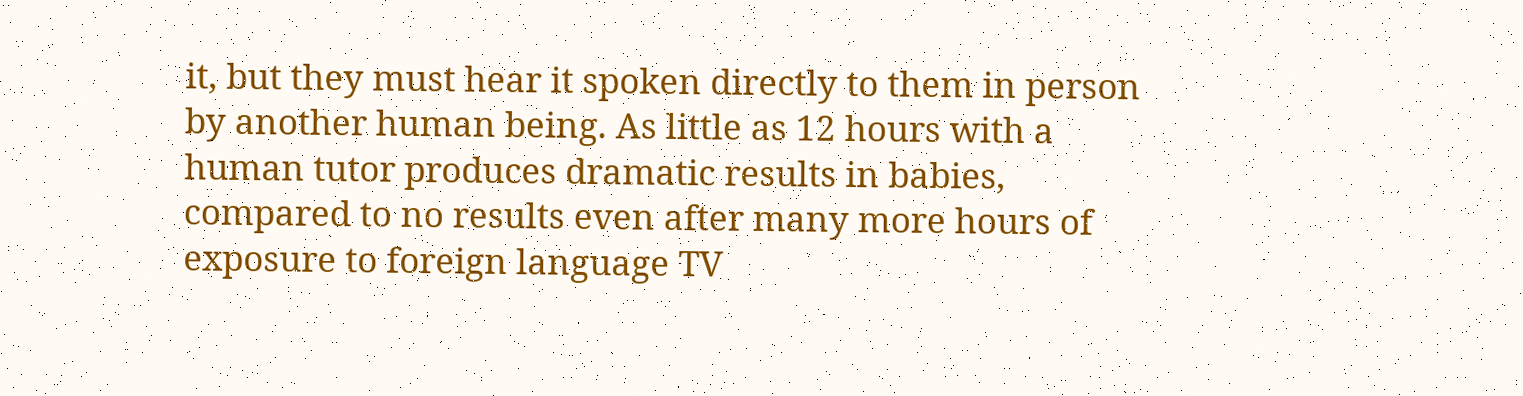it, but they must hear it spoken directly to them in person by another human being. As little as 12 hours with a human tutor produces dramatic results in babies, compared to no results even after many more hours of exposure to foreign language TV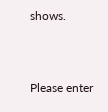shows.


Please enter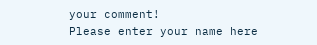your comment!
Please enter your name here